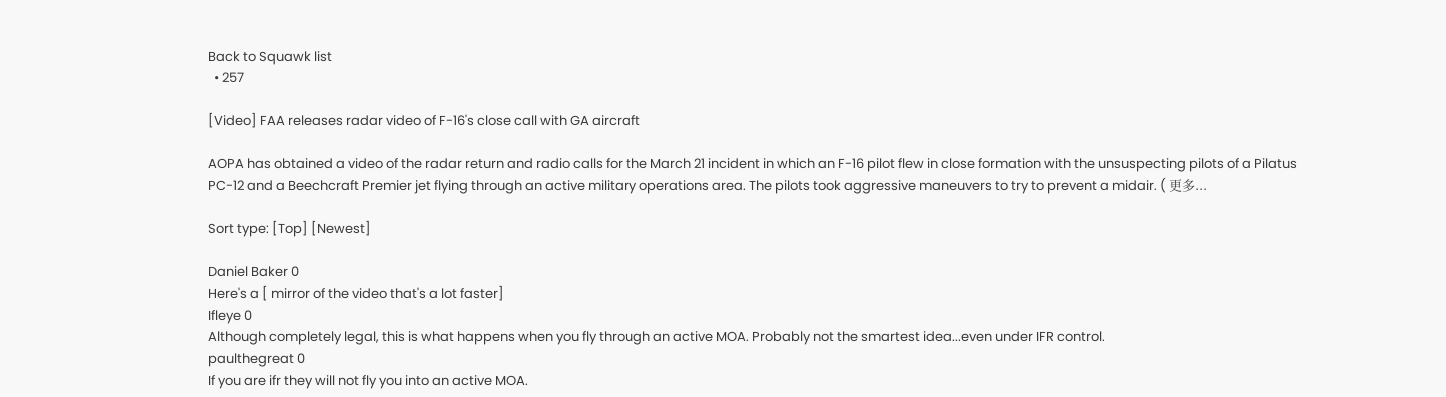Back to Squawk list
  • 257

[Video] FAA releases radar video of F-16's close call with GA aircraft

AOPA has obtained a video of the radar return and radio calls for the March 21 incident in which an F-16 pilot flew in close formation with the unsuspecting pilots of a Pilatus PC-12 and a Beechcraft Premier jet flying through an active military operations area. The pilots took aggressive maneuvers to try to prevent a midair. ( 更多...

Sort type: [Top] [Newest]

Daniel Baker 0
Here's a [ mirror of the video that's a lot faster]
Ifleye 0
Although completely legal, this is what happens when you fly through an active MOA. Probably not the smartest idea...even under IFR control.
paulthegreat 0
If you are ifr they will not fly you into an active MOA.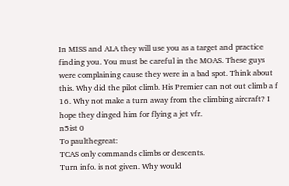In MISS and ALA they will use you as a target and practice finding you. You must be careful in the MOAS. These guys were complaining cause they were in a bad spot. Think about this. Why did the pilot climb. His Premier can not out climb a f 16. Why not make a turn away from the climbing aircraft? I hope they dinged him for flying a jet vfr.
n5ist 0
To paulthegreat:
TCAS only commands climbs or descents.
Turn info. is not given. Why would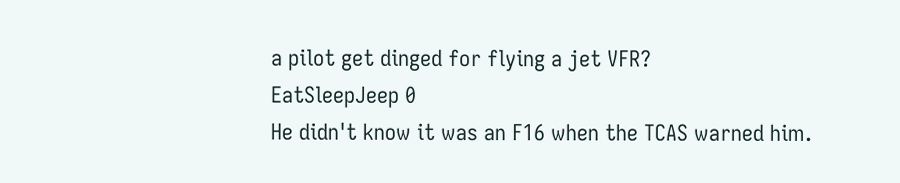a pilot get dinged for flying a jet VFR?
EatSleepJeep 0
He didn't know it was an F16 when the TCAS warned him.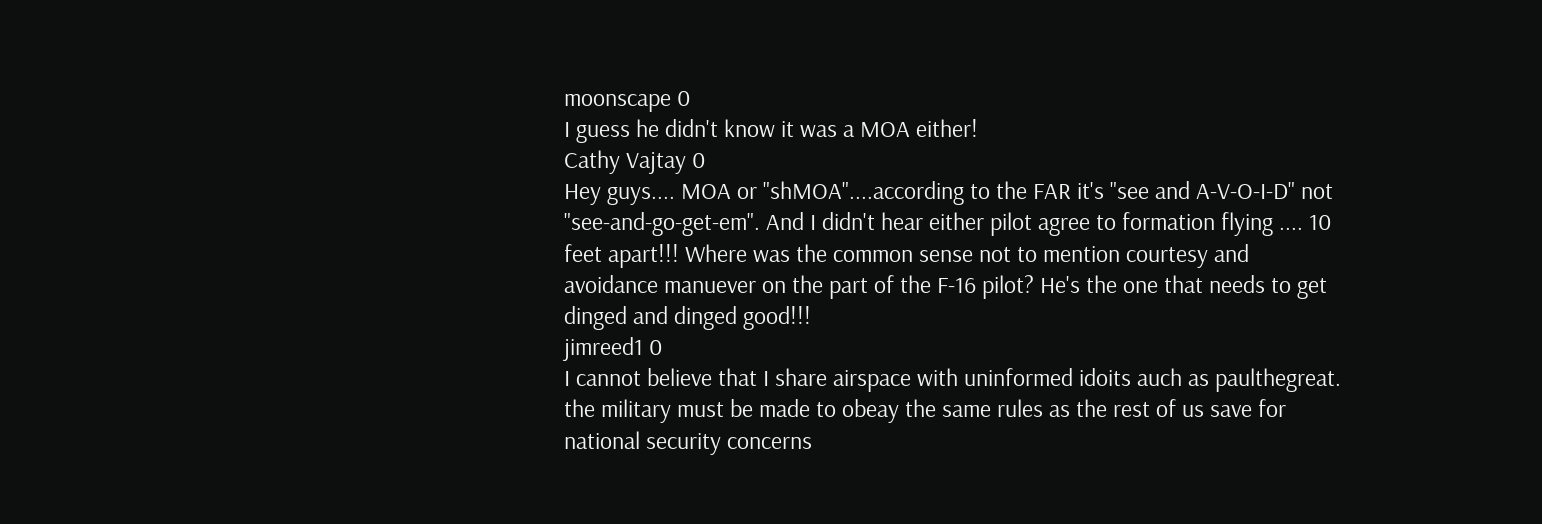moonscape 0
I guess he didn't know it was a MOA either!
Cathy Vajtay 0
Hey guys.... MOA or "shMOA"....according to the FAR it's "see and A-V-O-I-D" not "see-and-go-get-em". And I didn't hear either pilot agree to formation flying .... 10 feet apart!!! Where was the common sense not to mention courtesy and avoidance manuever on the part of the F-16 pilot? He's the one that needs to get dinged and dinged good!!!
jimreed1 0
I cannot believe that I share airspace with uninformed idoits auch as paulthegreat. the military must be made to obeay the same rules as the rest of us save for national security concerns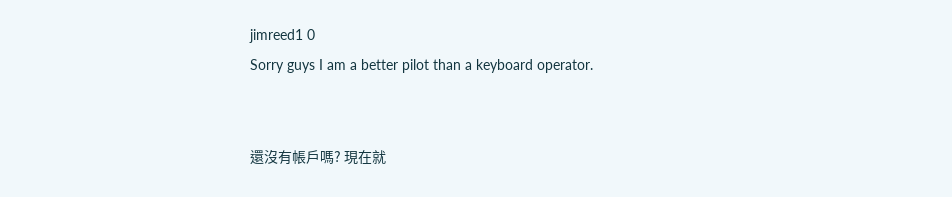jimreed1 0
Sorry guys I am a better pilot than a keyboard operator.


還沒有帳戶嗎? 現在就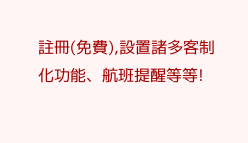註冊(免費),設置諸多客制化功能、航班提醒等等!